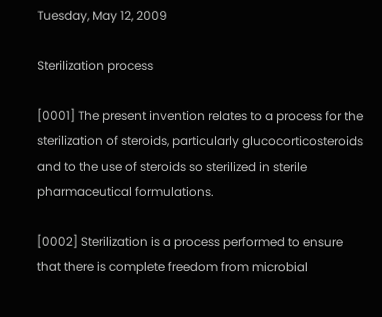Tuesday, May 12, 2009

Sterilization process

[0001] The present invention relates to a process for the sterilization of steroids, particularly glucocorticosteroids and to the use of steroids so sterilized in sterile pharmaceutical formulations.

[0002] Sterilization is a process performed to ensure that there is complete freedom from microbial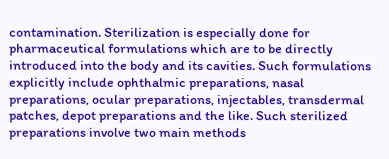contamination. Sterilization is especially done for pharmaceutical formulations which are to be directly introduced into the body and its cavities. Such formulations explicitly include ophthalmic preparations, nasal preparations, ocular preparations, injectables, transdermal patches, depot preparations and the like. Such sterilized preparations involve two main methods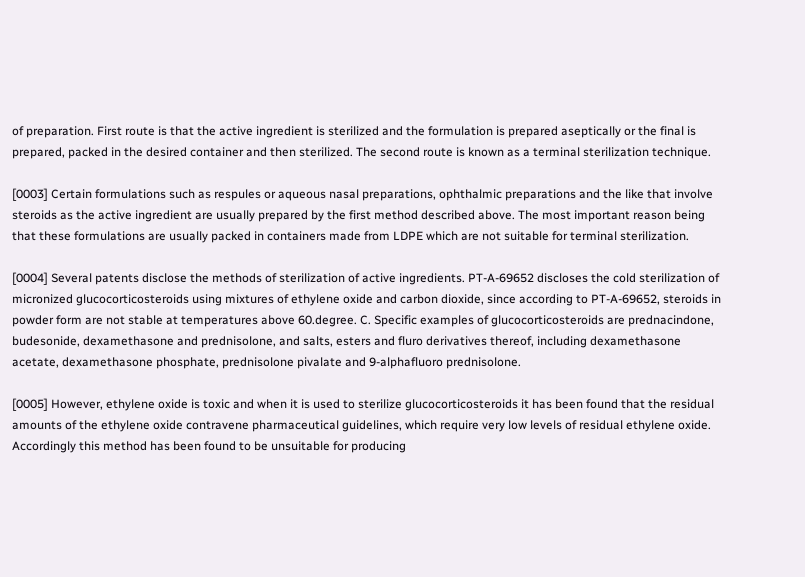of preparation. First route is that the active ingredient is sterilized and the formulation is prepared aseptically or the final is prepared, packed in the desired container and then sterilized. The second route is known as a terminal sterilization technique.

[0003] Certain formulations such as respules or aqueous nasal preparations, ophthalmic preparations and the like that involve steroids as the active ingredient are usually prepared by the first method described above. The most important reason being that these formulations are usually packed in containers made from LDPE which are not suitable for terminal sterilization.

[0004] Several patents disclose the methods of sterilization of active ingredients. PT-A-69652 discloses the cold sterilization of micronized glucocorticosteroids using mixtures of ethylene oxide and carbon dioxide, since according to PT-A-69652, steroids in powder form are not stable at temperatures above 60.degree. C. Specific examples of glucocorticosteroids are prednacindone, budesonide, dexamethasone and prednisolone, and salts, esters and fluro derivatives thereof, including dexamethasone acetate, dexamethasone phosphate, prednisolone pivalate and 9-alphafluoro prednisolone.

[0005] However, ethylene oxide is toxic and when it is used to sterilize glucocorticosteroids it has been found that the residual amounts of the ethylene oxide contravene pharmaceutical guidelines, which require very low levels of residual ethylene oxide. Accordingly this method has been found to be unsuitable for producing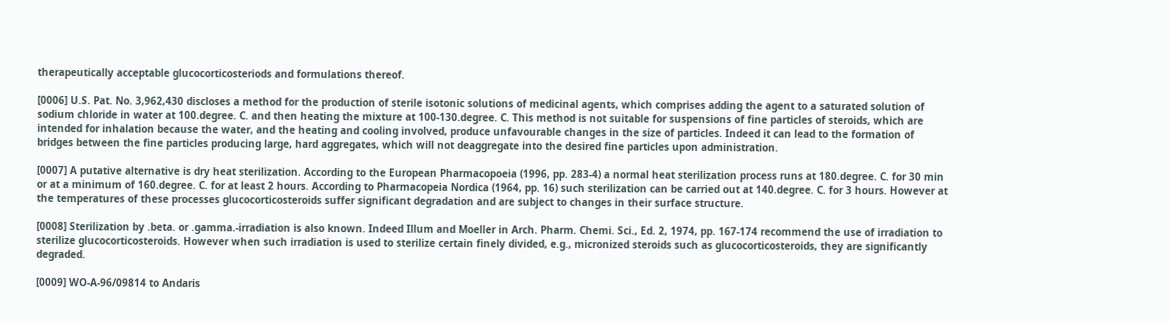therapeutically acceptable glucocorticosteriods and formulations thereof.

[0006] U.S. Pat. No. 3,962,430 discloses a method for the production of sterile isotonic solutions of medicinal agents, which comprises adding the agent to a saturated solution of sodium chloride in water at 100.degree. C. and then heating the mixture at 100-130.degree. C. This method is not suitable for suspensions of fine particles of steroids, which are intended for inhalation because the water, and the heating and cooling involved, produce unfavourable changes in the size of particles. Indeed it can lead to the formation of bridges between the fine particles producing large, hard aggregates, which will not deaggregate into the desired fine particles upon administration.

[0007] A putative alternative is dry heat sterilization. According to the European Pharmacopoeia (1996, pp. 283-4) a normal heat sterilization process runs at 180.degree. C. for 30 min or at a minimum of 160.degree. C. for at least 2 hours. According to Pharmacopeia Nordica (1964, pp. 16) such sterilization can be carried out at 140.degree. C. for 3 hours. However at the temperatures of these processes glucocorticosteroids suffer significant degradation and are subject to changes in their surface structure.

[0008] Sterilization by .beta. or .gamma.-irradiation is also known. Indeed Illum and Moeller in Arch. Pharm. Chemi. Sci., Ed. 2, 1974, pp. 167-174 recommend the use of irradiation to sterilize glucocorticosteroids. However when such irradiation is used to sterilize certain finely divided, e.g., micronized steroids such as glucocorticosteroids, they are significantly degraded.

[0009] WO-A-96/09814 to Andaris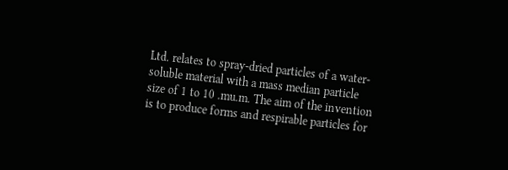Ltd. relates to spray-dried particles of a water-soluble material with a mass median particle size of 1 to 10 .mu.m. The aim of the invention is to produce forms and respirable particles for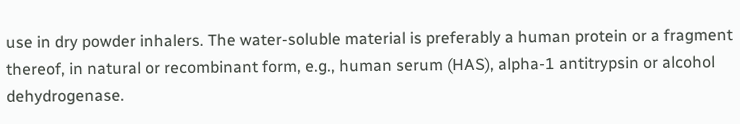use in dry powder inhalers. The water-soluble material is preferably a human protein or a fragment thereof, in natural or recombinant form, e.g., human serum (HAS), alpha-1 antitrypsin or alcohol dehydrogenase.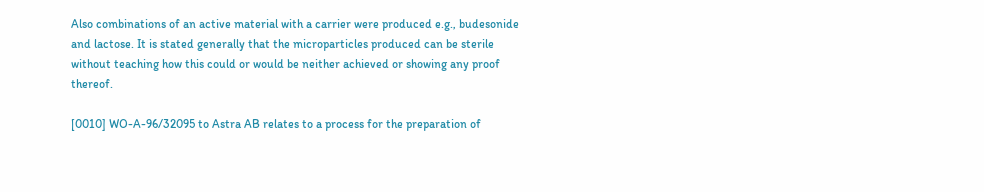Also combinations of an active material with a carrier were produced e.g., budesonide and lactose. It is stated generally that the microparticles produced can be sterile without teaching how this could or would be neither achieved or showing any proof thereof.

[0010] WO-A-96/32095 to Astra AB relates to a process for the preparation of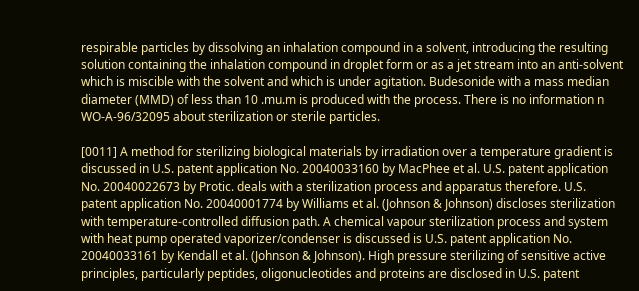respirable particles by dissolving an inhalation compound in a solvent, introducing the resulting solution containing the inhalation compound in droplet form or as a jet stream into an anti-solvent which is miscible with the solvent and which is under agitation. Budesonide with a mass median diameter (MMD) of less than 10 .mu.m is produced with the process. There is no information n WO-A-96/32095 about sterilization or sterile particles.

[0011] A method for sterilizing biological materials by irradiation over a temperature gradient is discussed in U.S. patent application No. 20040033160 by MacPhee et al. U.S. patent application No. 20040022673 by Protic. deals with a sterilization process and apparatus therefore. U.S. patent application No. 20040001774 by Williams et al. (Johnson & Johnson) discloses sterilization with temperature-controlled diffusion path. A chemical vapour sterilization process and system with heat pump operated vaporizer/condenser is discussed is U.S. patent application No. 20040033161 by Kendall et al. (Johnson & Johnson). High pressure sterilizing of sensitive active principles, particularly peptides, oligonucleotides and proteins are disclosed in U.S. patent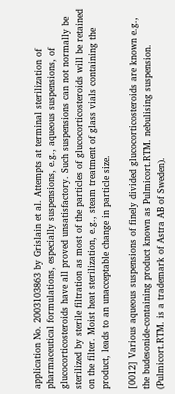application No. 2003103863 by Grislain et al. Attempts at terminal sterilization of pharmaceutical formulations, especially suspensions, e.g., aqueous suspensions, of glucocorticosteroids have all proved unsatisfactory. Such suspensions can not normally be sterilized by sterile filtration as most of the particles of glucocorticosteroids will be retained on the filter. Moist heat sterilization, e.g., steam treatment of glass vials containing the product, leads to an unacceptable change in particle size.

[0012] Various aqueous suspensions of finely divided glucocorticosteroids are known e.g., the budesonide-containing product known as Pulmicort.RTM. nebulising suspension. (Pulmicort.RTM. is a trademark of Astra AB of Sweden).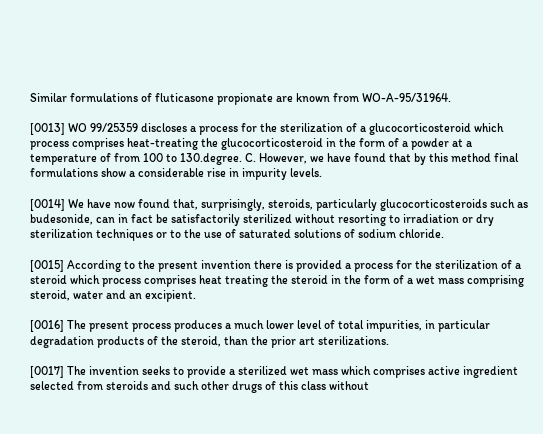Similar formulations of fluticasone propionate are known from WO-A-95/31964.

[0013] WO 99/25359 discloses a process for the sterilization of a glucocorticosteroid which process comprises heat-treating the glucocorticosteroid in the form of a powder at a temperature of from 100 to 130.degree. C. However, we have found that by this method final formulations show a considerable rise in impurity levels.

[0014] We have now found that, surprisingly, steroids, particularly glucocorticosteroids such as budesonide, can in fact be satisfactorily sterilized without resorting to irradiation or dry sterilization techniques or to the use of saturated solutions of sodium chloride.

[0015] According to the present invention there is provided a process for the sterilization of a steroid which process comprises heat treating the steroid in the form of a wet mass comprising steroid, water and an excipient.

[0016] The present process produces a much lower level of total impurities, in particular degradation products of the steroid, than the prior art sterilizations.

[0017] The invention seeks to provide a sterilized wet mass which comprises active ingredient selected from steroids and such other drugs of this class without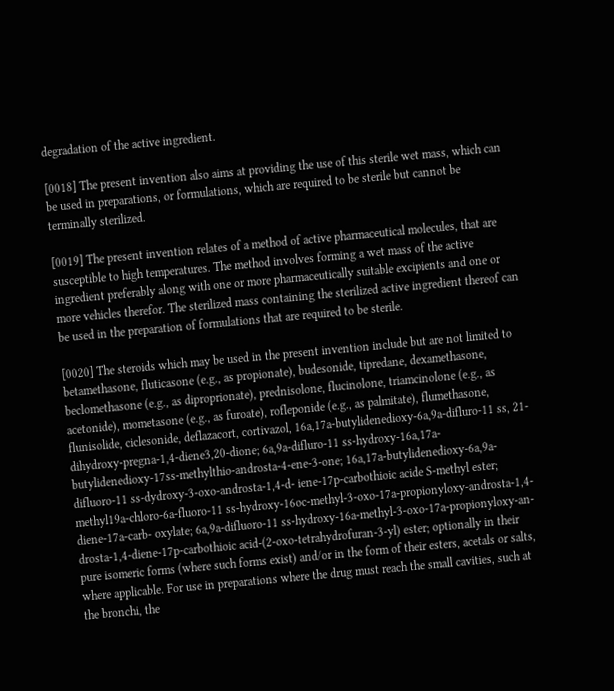degradation of the active ingredient.

[0018] The present invention also aims at providing the use of this sterile wet mass, which can be used in preparations, or formulations, which are required to be sterile but cannot be terminally sterilized.

[0019] The present invention relates of a method of active pharmaceutical molecules, that are susceptible to high temperatures. The method involves forming a wet mass of the active ingredient preferably along with one or more pharmaceutically suitable excipients and one or more vehicles therefor. The sterilized mass containing the sterilized active ingredient thereof can be used in the preparation of formulations that are required to be sterile.

[0020] The steroids which may be used in the present invention include but are not limited to betamethasone, fluticasone (e.g., as propionate), budesonide, tipredane, dexamethasone, beclomethasone (e.g., as diproprionate), prednisolone, flucinolone, triamcinolone (e.g., as acetonide), mometasone (e.g., as furoate), rofleponide (e.g., as palmitate), flumethasone, flunisolide, ciclesonide, deflazacort, cortivazol, 16a,17a-butylidenedioxy-6a,9a-difluro-11 ss, 21-dihydroxy-pregna-1,4-diene3,20-dione; 6a,9a-difluro-11 ss-hydroxy-16a,17a-butylidenedioxy-17ss-methylthio-androsta-4-ene-3-one; 16a,17a-butylidenedioxy-6a,9a-difluoro-11 ss-dydroxy-3-oxo-androsta-1,4-d- iene-17p-carbothioic acide S-methyl ester; methyl19a-chloro-6a-fluoro-11 ss-hydroxy-16oc-methyl-3-oxo-17a-propionyloxy-androsta-1,4-diene-17a-carb- oxylate; 6a,9a-difluoro-11 ss-hydroxy-16a-methyl-3-oxo-17a-propionyloxy-an- drosta-1,4-diene-17p-carbothioic acid-(2-oxo-tetrahydrofuran-3-yl) ester; optionally in their pure isomeric forms (where such forms exist) and/or in the form of their esters, acetals or salts, where applicable. For use in preparations where the drug must reach the small cavities, such at the bronchi, the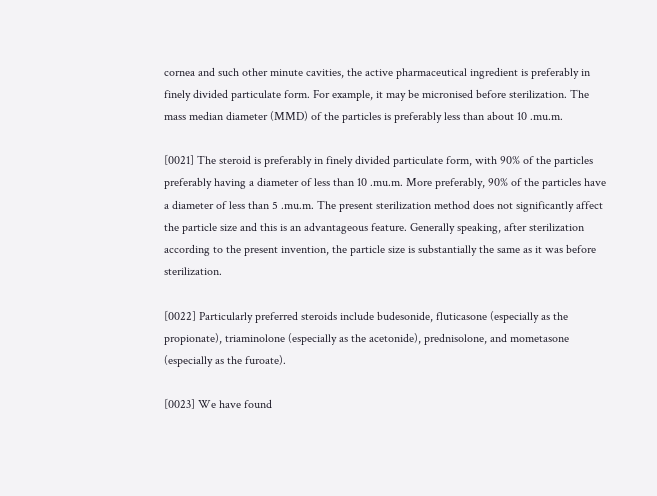cornea and such other minute cavities, the active pharmaceutical ingredient is preferably in finely divided particulate form. For example, it may be micronised before sterilization. The mass median diameter (MMD) of the particles is preferably less than about 10 .mu.m.

[0021] The steroid is preferably in finely divided particulate form, with 90% of the particles preferably having a diameter of less than 10 .mu.m. More preferably, 90% of the particles have a diameter of less than 5 .mu.m. The present sterilization method does not significantly affect the particle size and this is an advantageous feature. Generally speaking, after sterilization according to the present invention, the particle size is substantially the same as it was before sterilization.

[0022] Particularly preferred steroids include budesonide, fluticasone (especially as the propionate), triaminolone (especially as the acetonide), prednisolone, and mometasone (especially as the furoate).

[0023] We have found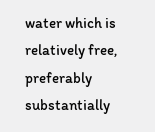water which is relatively free, preferably substantially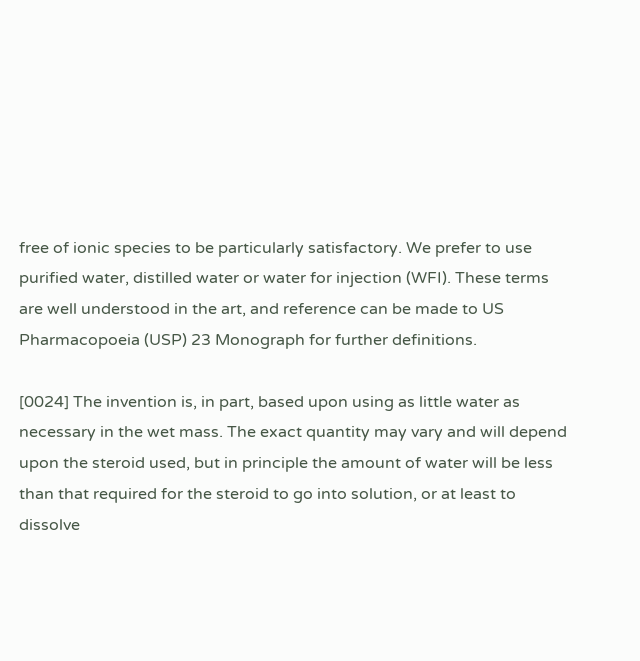free of ionic species to be particularly satisfactory. We prefer to use purified water, distilled water or water for injection (WFI). These terms are well understood in the art, and reference can be made to US Pharmacopoeia (USP) 23 Monograph for further definitions.

[0024] The invention is, in part, based upon using as little water as necessary in the wet mass. The exact quantity may vary and will depend upon the steroid used, but in principle the amount of water will be less than that required for the steroid to go into solution, or at least to dissolve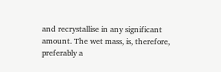and recrystallise in any significant amount. The wet mass, is, therefore, preferably a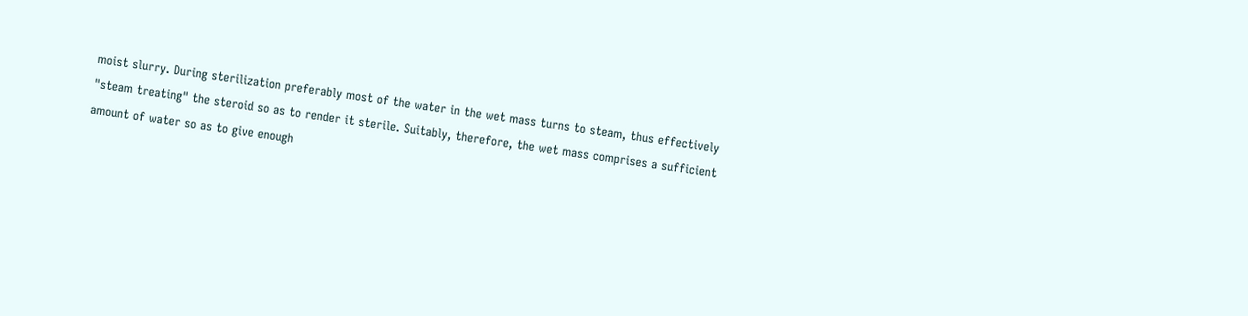moist slurry. During sterilization preferably most of the water in the wet mass turns to steam, thus effectively "steam treating" the steroid so as to render it sterile. Suitably, therefore, the wet mass comprises a sufficient amount of water so as to give enough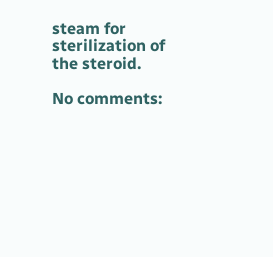steam for sterilization of the steroid.

No comments: